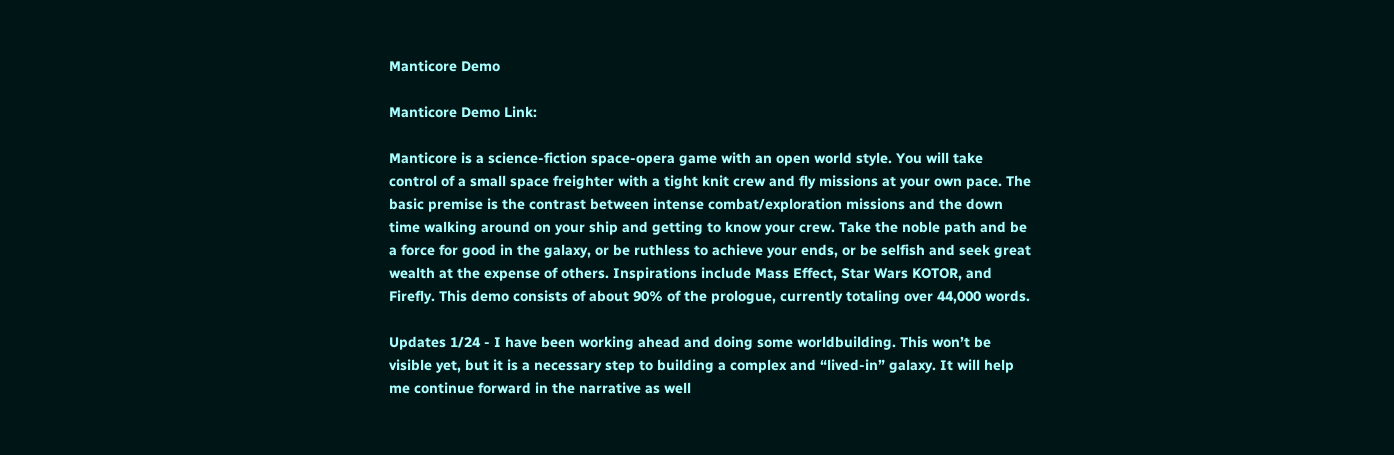Manticore Demo

Manticore Demo Link:

Manticore is a science-fiction space-opera game with an open world style. You will take control of a small space freighter with a tight knit crew and fly missions at your own pace. The basic premise is the contrast between intense combat/exploration missions and the down time walking around on your ship and getting to know your crew. Take the noble path and be a force for good in the galaxy, or be ruthless to achieve your ends, or be selfish and seek great wealth at the expense of others. Inspirations include Mass Effect, Star Wars KOTOR, and Firefly. This demo consists of about 90% of the prologue, currently totaling over 44,000 words.

Updates 1/24 - I have been working ahead and doing some worldbuilding. This won’t be visible yet, but it is a necessary step to building a complex and “lived-in” galaxy. It will help me continue forward in the narrative as well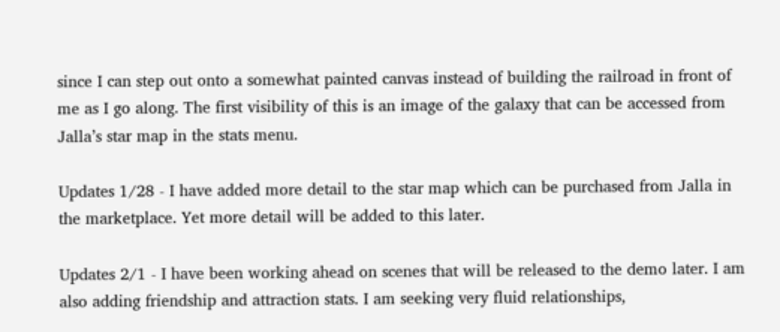since I can step out onto a somewhat painted canvas instead of building the railroad in front of me as I go along. The first visibility of this is an image of the galaxy that can be accessed from Jalla’s star map in the stats menu.

Updates 1/28 - I have added more detail to the star map which can be purchased from Jalla in the marketplace. Yet more detail will be added to this later.

Updates 2/1 - I have been working ahead on scenes that will be released to the demo later. I am also adding friendship and attraction stats. I am seeking very fluid relationships,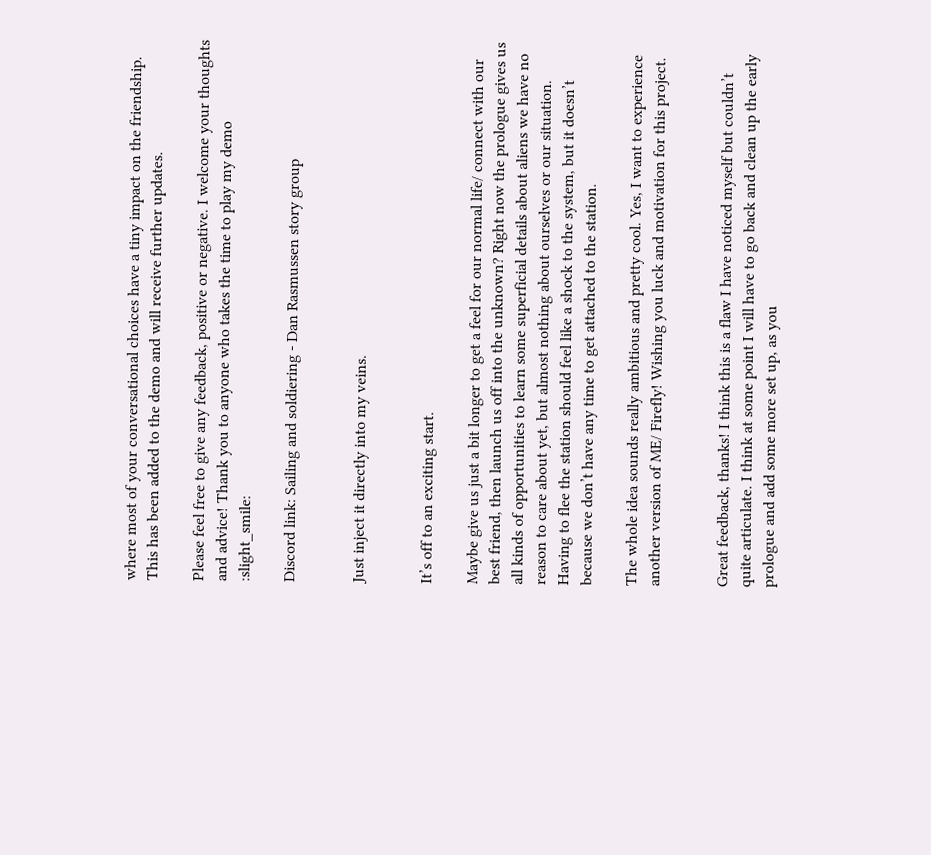where most of your conversational choices have a tiny impact on the friendship. This has been added to the demo and will receive further updates.

Please feel free to give any feedback, positive or negative. I welcome your thoughts and advice! Thank you to anyone who takes the time to play my demo :slight_smile:

Discord link: Sailing and soldiering - Dan Rasmussen story group


Just inject it directly into my veins.


It’s off to an exciting start.

Maybe give us just a bit longer to get a feel for our normal life/ connect with our best friend, then launch us off into the unknown? Right now the prologue gives us all kinds of opportunities to learn some superficial details about aliens we have no reason to care about yet, but almost nothing about ourselves or our situation. Having to flee the station should feel like a shock to the system, but it doesn’t because we don’t have any time to get attached to the station.

The whole idea sounds really ambitious and pretty cool. Yes, I want to experience another version of ME/ Firefly! Wishing you luck and motivation for this project.


Great feedback, thanks! I think this is a flaw I have noticed myself but couldn’t quite articulate. I think at some point I will have to go back and clean up the early prologue and add some more set up, as you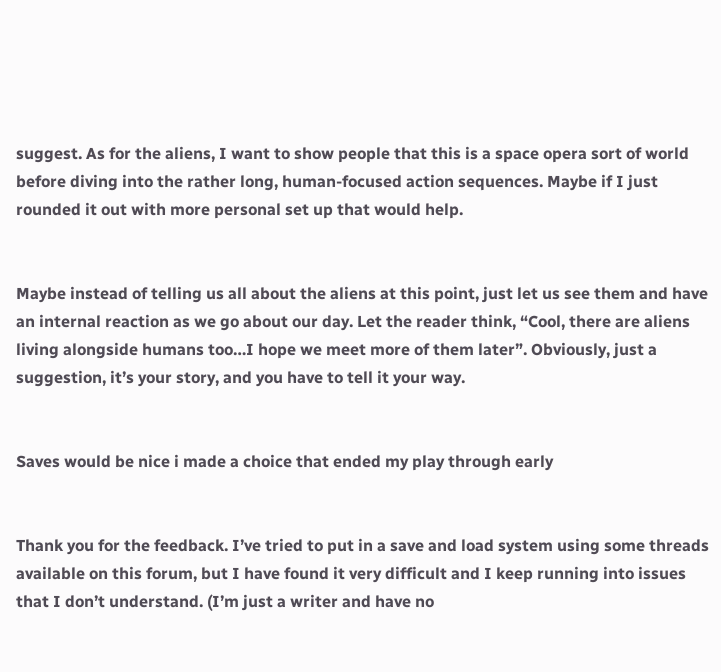suggest. As for the aliens, I want to show people that this is a space opera sort of world before diving into the rather long, human-focused action sequences. Maybe if I just rounded it out with more personal set up that would help.


Maybe instead of telling us all about the aliens at this point, just let us see them and have an internal reaction as we go about our day. Let the reader think, “Cool, there are aliens living alongside humans too…I hope we meet more of them later”. Obviously, just a suggestion, it’s your story, and you have to tell it your way.


Saves would be nice i made a choice that ended my play through early


Thank you for the feedback. I’ve tried to put in a save and load system using some threads available on this forum, but I have found it very difficult and I keep running into issues that I don’t understand. (I’m just a writer and have no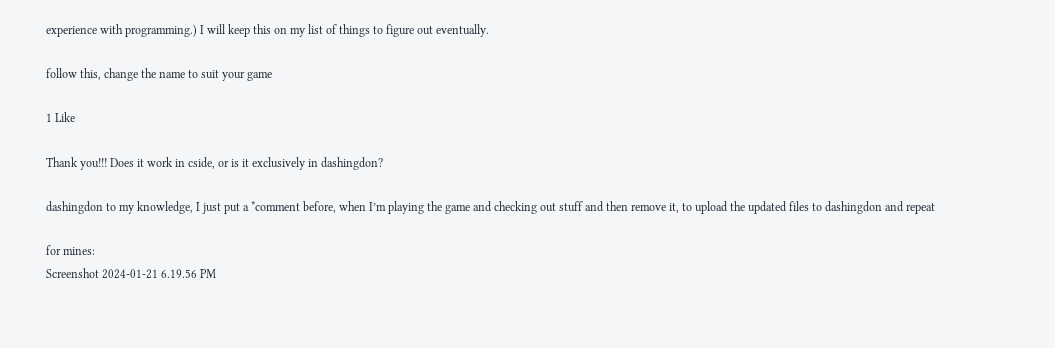experience with programming.) I will keep this on my list of things to figure out eventually.

follow this, change the name to suit your game

1 Like

Thank you!!! Does it work in cside, or is it exclusively in dashingdon?

dashingdon to my knowledge, I just put a *comment before, when I’m playing the game and checking out stuff and then remove it, to upload the updated files to dashingdon and repeat

for mines:
Screenshot 2024-01-21 6.19.56 PM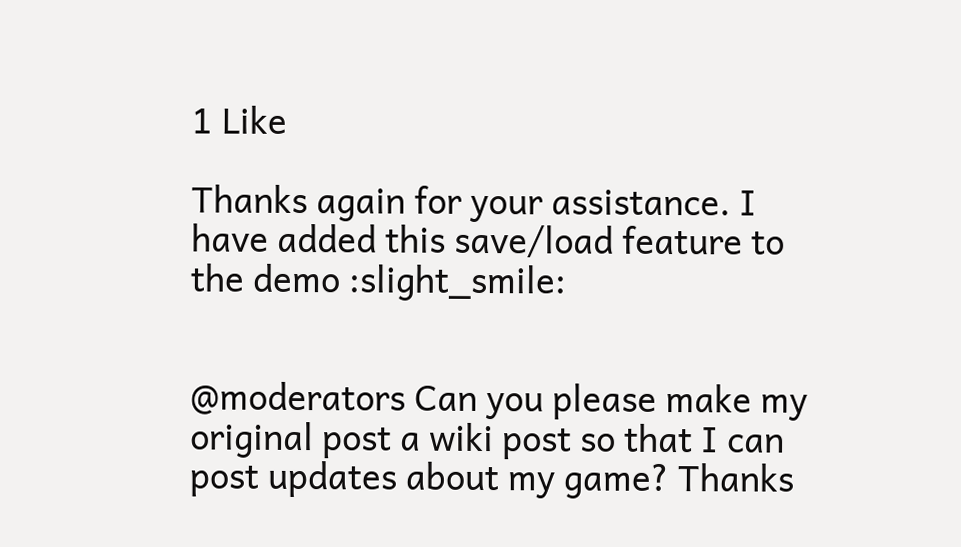1 Like

Thanks again for your assistance. I have added this save/load feature to the demo :slight_smile:


@moderators Can you please make my original post a wiki post so that I can post updates about my game? Thanks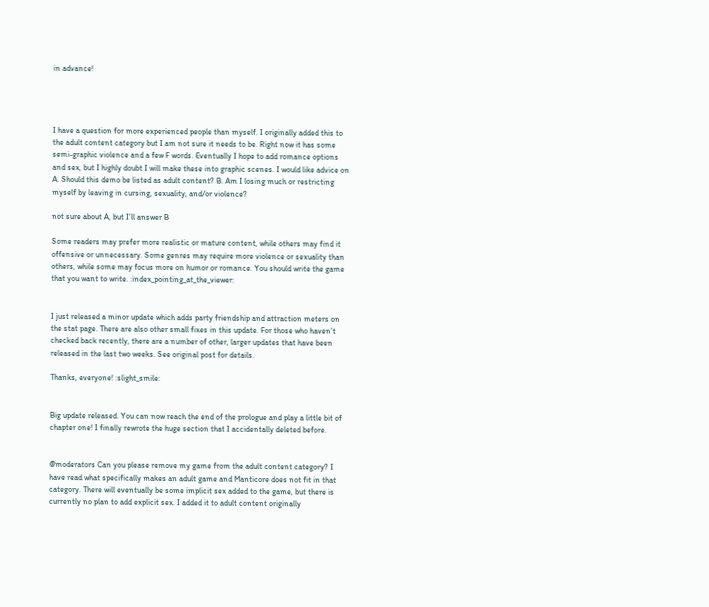in advance!




I have a question for more experienced people than myself. I originally added this to the adult content category but I am not sure it needs to be. Right now it has some semi-graphic violence and a few F words. Eventually I hope to add romance options and sex, but I highly doubt I will make these into graphic scenes. I would like advice on A. Should this demo be listed as adult content? B. Am I losing much or restricting myself by leaving in cursing, sexuality, and/or violence?

not sure about A, but I’ll answer B

Some readers may prefer more realistic or mature content, while others may find it offensive or unnecessary. Some genres may require more violence or sexuality than others, while some may focus more on humor or romance. You should write the game that you want to write. :index_pointing_at_the_viewer:


I just released a minor update which adds party friendship and attraction meters on the stat page. There are also other small fixes in this update. For those who haven’t checked back recently, there are a number of other, larger updates that have been released in the last two weeks. See original post for details.

Thanks, everyone! :slight_smile:


Big update released. You can now reach the end of the prologue and play a little bit of chapter one! I finally rewrote the huge section that I accidentally deleted before.


@moderators Can you please remove my game from the adult content category? I have read what specifically makes an adult game and Manticore does not fit in that category. There will eventually be some implicit sex added to the game, but there is currently no plan to add explicit sex. I added it to adult content originally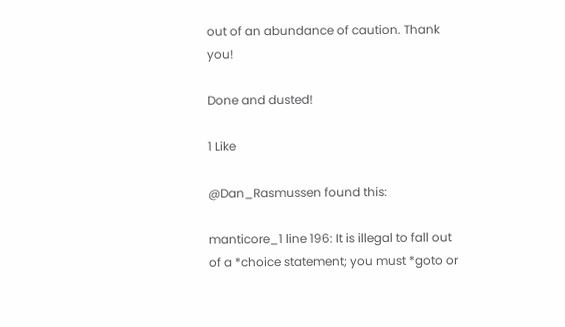out of an abundance of caution. Thank you!

Done and dusted!

1 Like

@Dan_Rasmussen found this:

manticore_1 line 196: It is illegal to fall out of a *choice statement; you must *goto or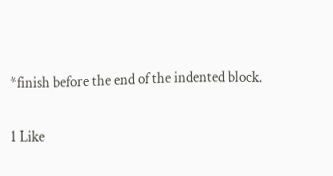*finish before the end of the indented block.

1 Like